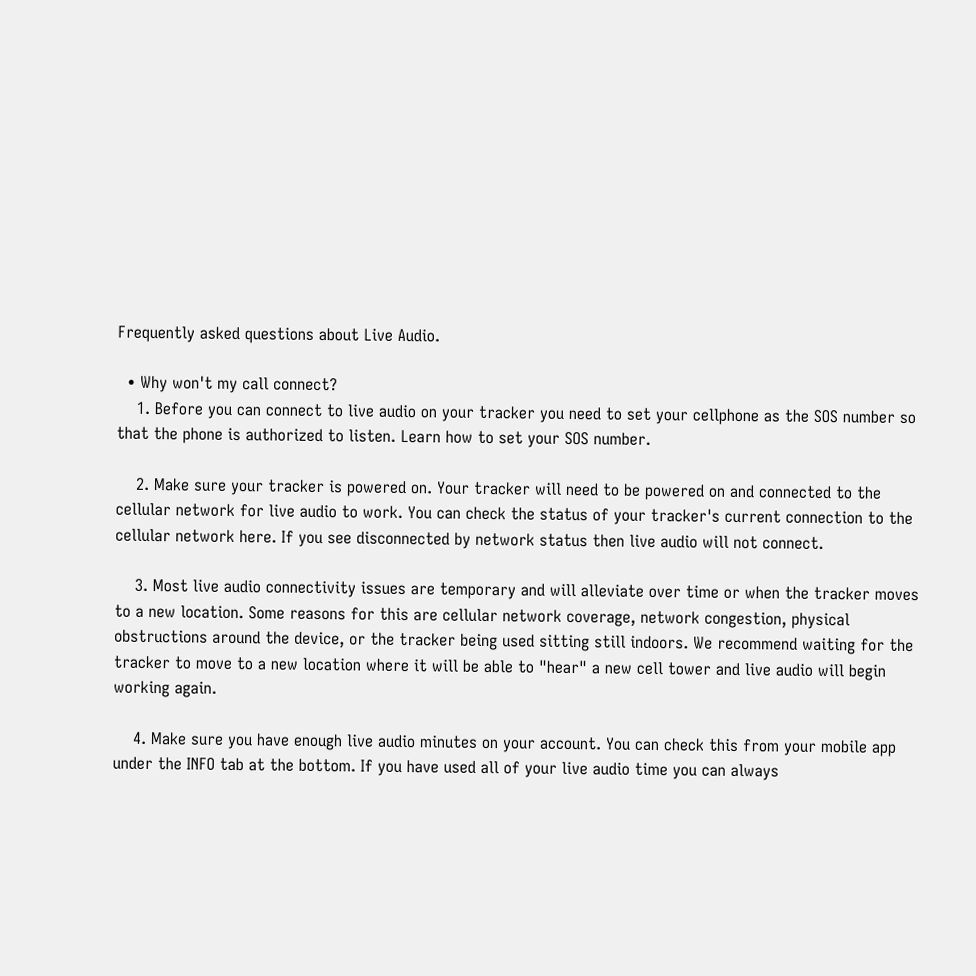Frequently asked questions about Live Audio.

  • Why won't my call connect?
    1. Before you can connect to live audio on your tracker you need to set your cellphone as the SOS number so that the phone is authorized to listen. Learn how to set your SOS number.

    2. Make sure your tracker is powered on. Your tracker will need to be powered on and connected to the cellular network for live audio to work. You can check the status of your tracker's current connection to the cellular network here. If you see disconnected by network status then live audio will not connect.

    3. Most live audio connectivity issues are temporary and will alleviate over time or when the tracker moves to a new location. Some reasons for this are cellular network coverage, network congestion, physical obstructions around the device, or the tracker being used sitting still indoors. We recommend waiting for the tracker to move to a new location where it will be able to "hear" a new cell tower and live audio will begin working again.

    4. Make sure you have enough live audio minutes on your account. You can check this from your mobile app under the INFO tab at the bottom. If you have used all of your live audio time you can always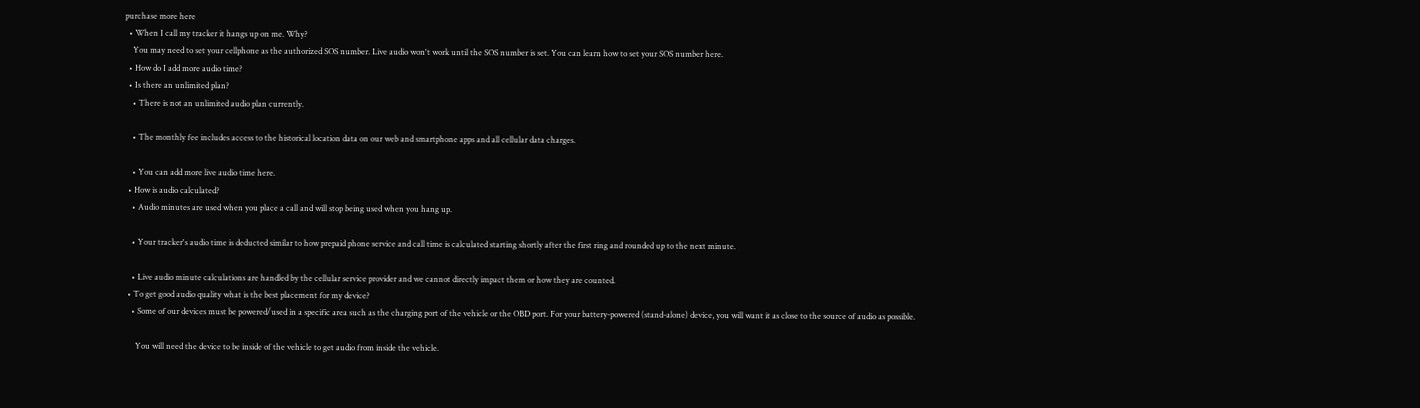purchase more here
  • When I call my tracker it hangs up on me. Why?
    You may need to set your cellphone as the authorized SOS number. Live audio won't work until the SOS number is set. You can learn how to set your SOS number here.
  • How do I add more audio time?
  • Is there an unlimited plan?
    • There is not an unlimited audio plan currently.

    • The monthly fee includes access to the historical location data on our web and smartphone apps and all cellular data charges.

    • You can add more live audio time here.
  • How is audio calculated?
    • Audio minutes are used when you place a call and will stop being used when you hang up.

    • Your tracker's audio time is deducted similar to how prepaid phone service and call time is calculated starting shortly after the first ring and rounded up to the next minute.

    • Live audio minute calculations are handled by the cellular service provider and we cannot directly impact them or how they are counted.
  • To get good audio quality what is the best placement for my device?
    • Some of our devices must be powered/used in a specific area such as the charging port of the vehicle or the OBD port. For your battery-powered (stand-alone) device, you will want it as close to the source of audio as possible.

      You will need the device to be inside of the vehicle to get audio from inside the vehicle.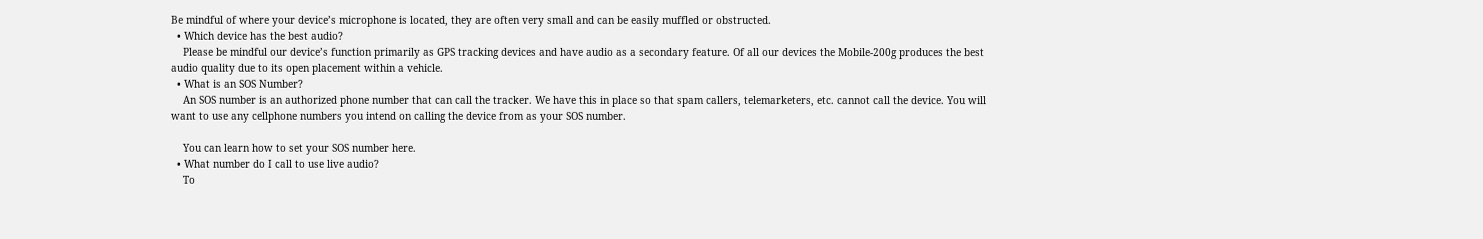Be mindful of where your device’s microphone is located, they are often very small and can be easily muffled or obstructed.
  • Which device has the best audio?
    Please be mindful our device’s function primarily as GPS tracking devices and have audio as a secondary feature. Of all our devices the Mobile-200g produces the best audio quality due to its open placement within a vehicle.
  • What is an SOS Number?
    An SOS number is an authorized phone number that can call the tracker. We have this in place so that spam callers, telemarketers, etc. cannot call the device. You will want to use any cellphone numbers you intend on calling the device from as your SOS number.

    You can learn how to set your SOS number here.
  • What number do I call to use live audio?
    To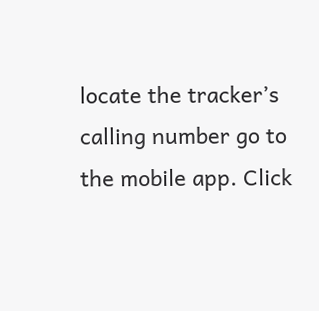locate the tracker’s calling number go to the mobile app. Click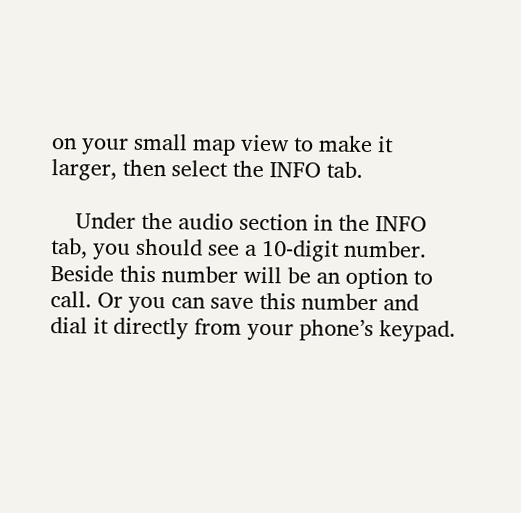on your small map view to make it larger, then select the INFO tab.

    Under the audio section in the INFO tab, you should see a 10-digit number. Beside this number will be an option to call. Or you can save this number and dial it directly from your phone’s keypad.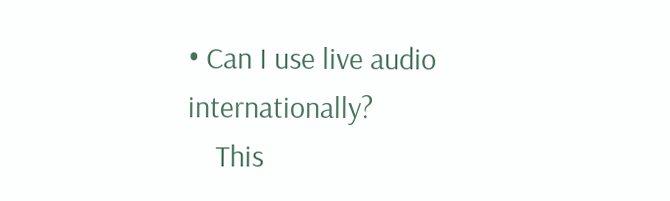• Can I use live audio internationally?
    This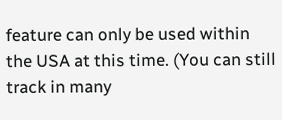feature can only be used within the USA at this time. (You can still track in many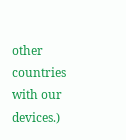other countries with our devices.)